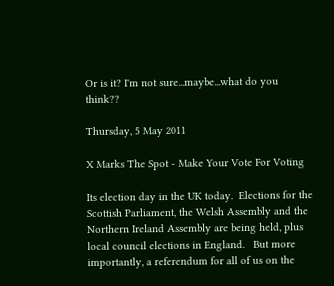Or is it? I'm not sure...maybe...what do you think??

Thursday, 5 May 2011

X Marks The Spot - Make Your Vote For Voting

Its election day in the UK today.  Elections for the Scottish Parliament, the Welsh Assembly and the Northern Ireland Assembly are being held, plus local council elections in England.   But more importantly, a referendum for all of us on the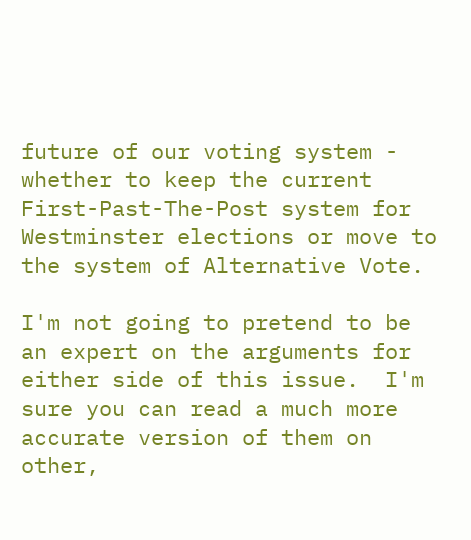future of our voting system - whether to keep the current First-Past-The-Post system for Westminster elections or move to the system of Alternative Vote.

I'm not going to pretend to be an expert on the arguments for either side of this issue.  I'm sure you can read a much more accurate version of them on other,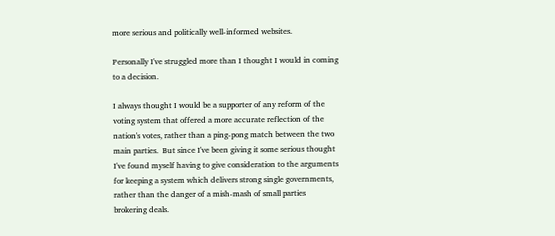more serious and politically well-informed websites.

Personally I've struggled more than I thought I would in coming to a decision.

I always thought I would be a supporter of any reform of the voting system that offered a more accurate reflection of the nation's votes, rather than a ping-pong match between the two main parties.  But since I've been giving it some serious thought I've found myself having to give consideration to the arguments for keeping a system which delivers strong single governments, rather than the danger of a mish-mash of small parties brokering deals.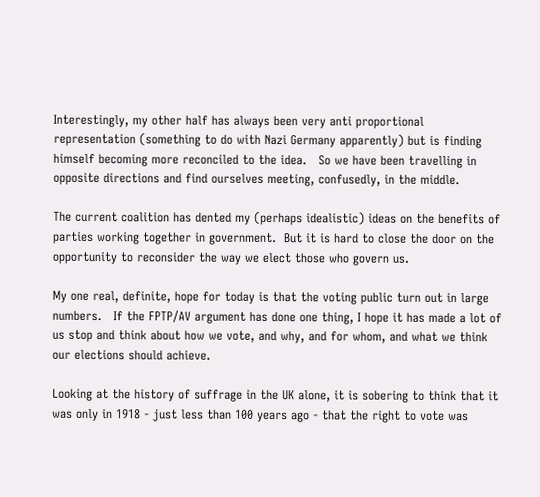Interestingly, my other half has always been very anti proportional representation (something to do with Nazi Germany apparently) but is finding himself becoming more reconciled to the idea.   So we have been travelling in opposite directions and find ourselves meeting, confusedly, in the middle.

The current coalition has dented my (perhaps idealistic) ideas on the benefits of parties working together in government.  But it is hard to close the door on the opportunity to reconsider the way we elect those who govern us.

My one real, definite, hope for today is that the voting public turn out in large numbers.   If the FPTP/AV argument has done one thing, I hope it has made a lot of us stop and think about how we vote, and why, and for whom, and what we think our elections should achieve.

Looking at the history of suffrage in the UK alone, it is sobering to think that it was only in 1918 - just less than 100 years ago - that the right to vote was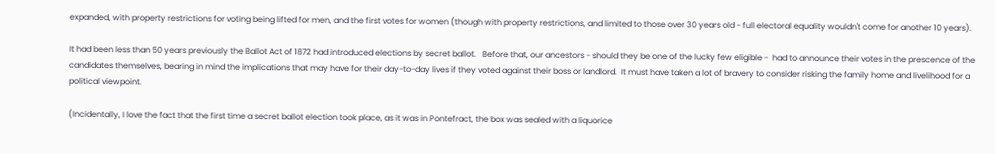expanded, with property restrictions for voting being lifted for men, and the first votes for women (though with property restrictions, and limited to those over 30 years old - full electoral equality wouldn't come for another 10 years).

It had been less than 50 years previously the Ballot Act of 1872 had introduced elections by secret ballot.   Before that, our ancestors - should they be one of the lucky few eligible -  had to announce their votes in the prescence of the candidates themselves, bearing in mind the implications that may have for their day-to-day lives if they voted against their boss or landlord.  It must have taken a lot of bravery to consider risking the family home and livelihood for a political viewpoint.

(Incidentally, I love the fact that the first time a secret ballot election took place, as it was in Pontefract, the box was sealed with a liquorice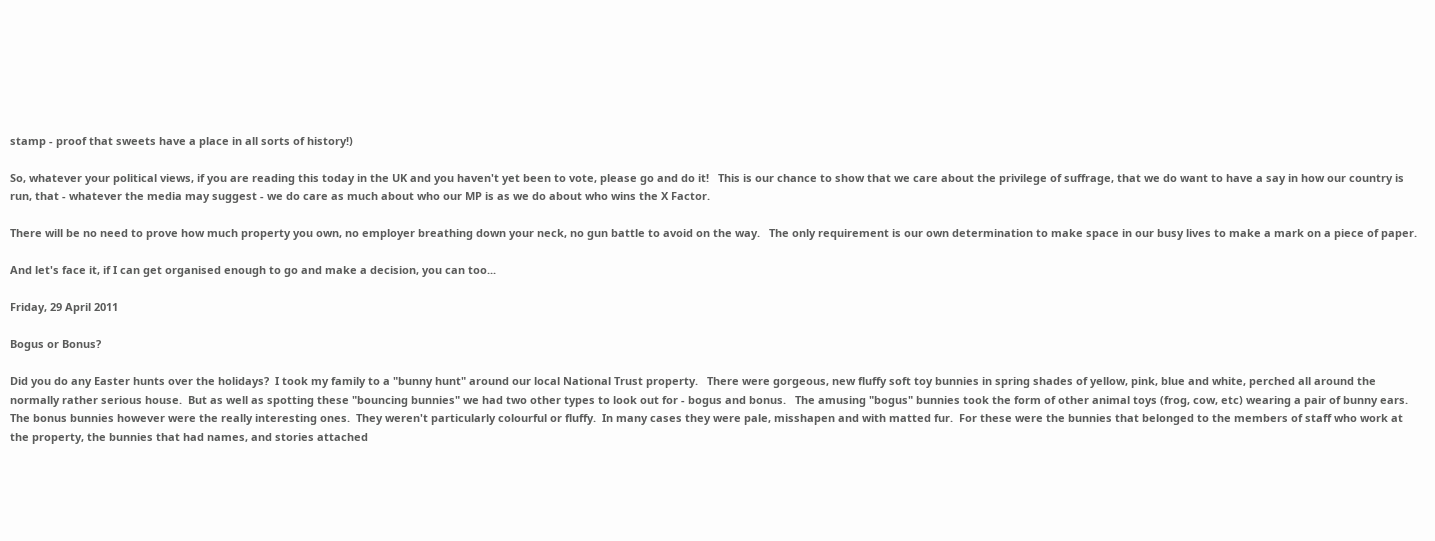stamp - proof that sweets have a place in all sorts of history!)

So, whatever your political views, if you are reading this today in the UK and you haven't yet been to vote, please go and do it!   This is our chance to show that we care about the privilege of suffrage, that we do want to have a say in how our country is run, that - whatever the media may suggest - we do care as much about who our MP is as we do about who wins the X Factor.

There will be no need to prove how much property you own, no employer breathing down your neck, no gun battle to avoid on the way.   The only requirement is our own determination to make space in our busy lives to make a mark on a piece of paper.

And let's face it, if I can get organised enough to go and make a decision, you can too...

Friday, 29 April 2011

Bogus or Bonus?

Did you do any Easter hunts over the holidays?  I took my family to a "bunny hunt" around our local National Trust property.   There were gorgeous, new fluffy soft toy bunnies in spring shades of yellow, pink, blue and white, perched all around the normally rather serious house.  But as well as spotting these "bouncing bunnies" we had two other types to look out for - bogus and bonus.   The amusing "bogus" bunnies took the form of other animal toys (frog, cow, etc) wearing a pair of bunny ears.  The bonus bunnies however were the really interesting ones.  They weren't particularly colourful or fluffy.  In many cases they were pale, misshapen and with matted fur.  For these were the bunnies that belonged to the members of staff who work at the property, the bunnies that had names, and stories attached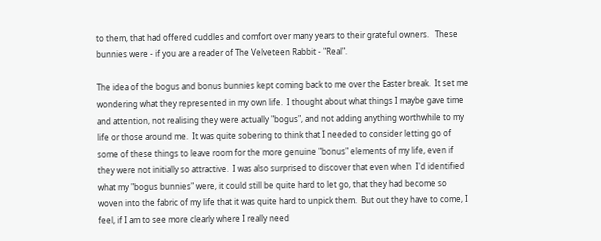to them, that had offered cuddles and comfort over many years to their grateful owners.   These bunnies were - if you are a reader of The Velveteen Rabbit - "Real".

The idea of the bogus and bonus bunnies kept coming back to me over the Easter break.  It set me wondering what they represented in my own life.  I thought about what things I maybe gave time and attention, not realising they were actually "bogus", and not adding anything worthwhile to my life or those around me.  It was quite sobering to think that I needed to consider letting go of some of these things to leave room for the more genuine "bonus" elements of my life, even if they were not initially so attractive.  I was also surprised to discover that even when  I'd identified what my "bogus bunnies" were, it could still be quite hard to let go, that they had become so woven into the fabric of my life that it was quite hard to unpick them.  But out they have to come, I feel, if I am to see more clearly where I really need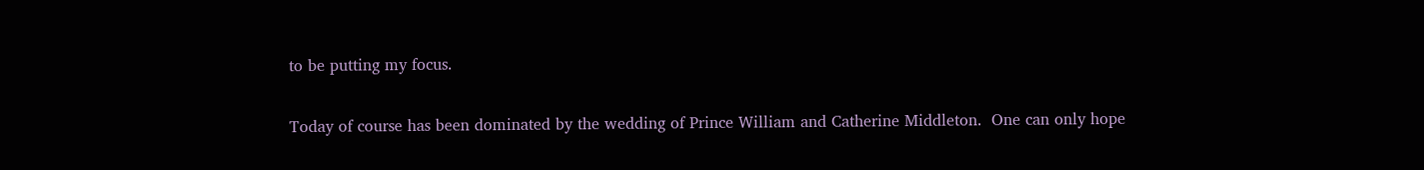to be putting my focus.

Today of course has been dominated by the wedding of Prince William and Catherine Middleton.  One can only hope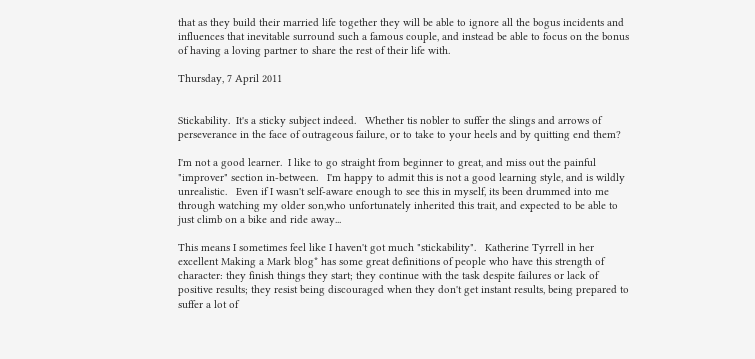that as they build their married life together they will be able to ignore all the bogus incidents and  influences that inevitable surround such a famous couple, and instead be able to focus on the bonus of having a loving partner to share the rest of their life with.

Thursday, 7 April 2011


Stickability.  It's a sticky subject indeed.   Whether tis nobler to suffer the slings and arrows of perseverance in the face of outrageous failure, or to take to your heels and by quitting end them?

I'm not a good learner.  I like to go straight from beginner to great, and miss out the painful "improver" section in-between.   I'm happy to admit this is not a good learning style, and is wildly unrealistic.   Even if I wasn't self-aware enough to see this in myself, its been drummed into me through watching my older son,who unfortunately inherited this trait, and expected to be able to just climb on a bike and ride away...

This means I sometimes feel like I haven't got much "stickability".   Katherine Tyrrell in her excellent Making a Mark blog* has some great definitions of people who have this strength of character: they finish things they start; they continue with the task despite failures or lack of positive results; they resist being discouraged when they don't get instant results, being prepared to suffer a lot of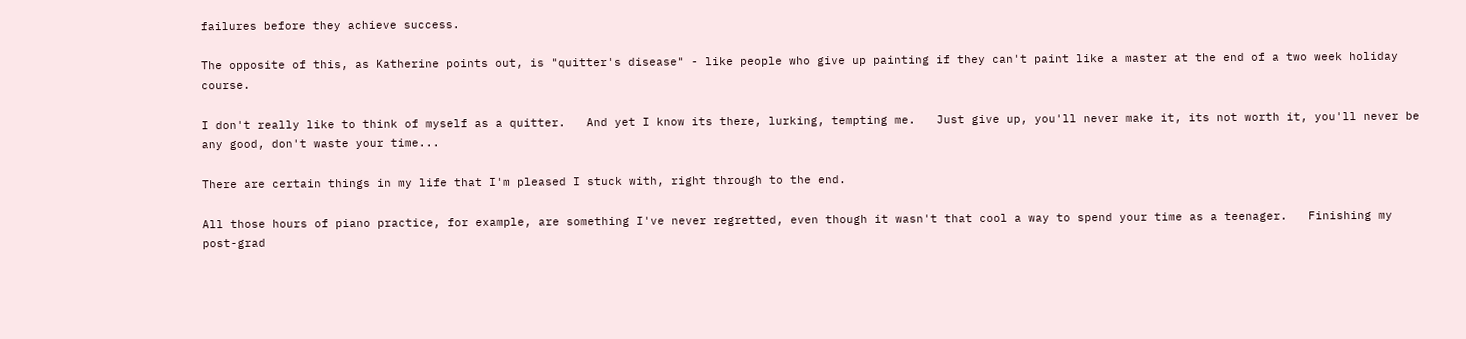failures before they achieve success.

The opposite of this, as Katherine points out, is "quitter's disease" - like people who give up painting if they can't paint like a master at the end of a two week holiday course.

I don't really like to think of myself as a quitter.   And yet I know its there, lurking, tempting me.   Just give up, you'll never make it, its not worth it, you'll never be any good, don't waste your time...

There are certain things in my life that I'm pleased I stuck with, right through to the end.

All those hours of piano practice, for example, are something I've never regretted, even though it wasn't that cool a way to spend your time as a teenager.   Finishing my post-grad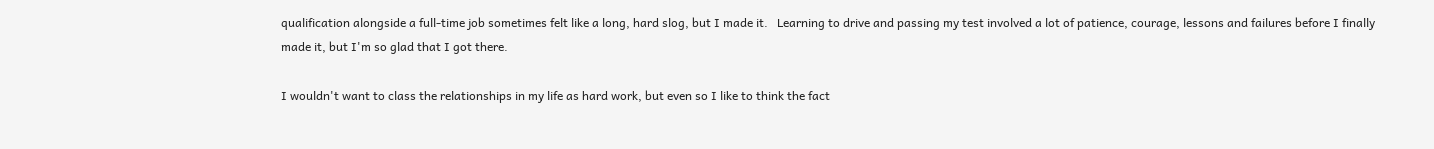qualification alongside a full-time job sometimes felt like a long, hard slog, but I made it.   Learning to drive and passing my test involved a lot of patience, courage, lessons and failures before I finally made it, but I'm so glad that I got there.

I wouldn't want to class the relationships in my life as hard work, but even so I like to think the fact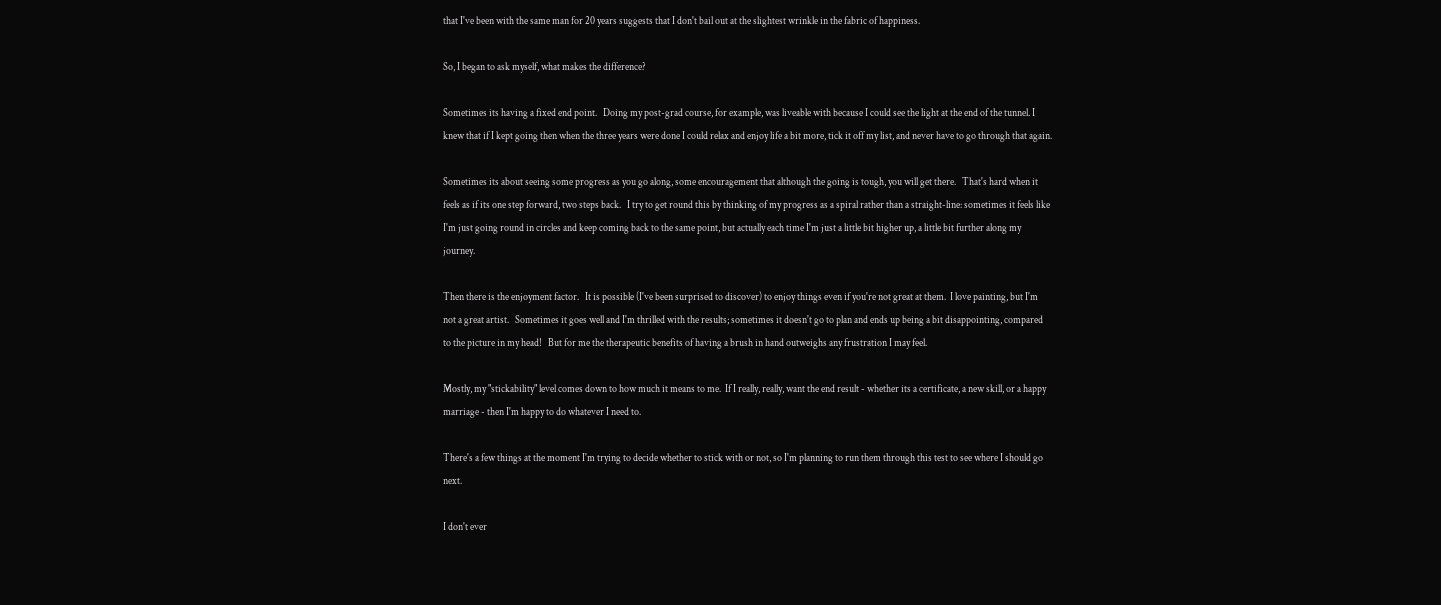that I've been with the same man for 20 years suggests that I don't bail out at the slightest wrinkle in the fabric of happiness.

So, I began to ask myself, what makes the difference?

Sometimes its having a fixed end point.   Doing my post-grad course, for example, was liveable with because I could see the light at the end of the tunnel. I knew that if I kept going then when the three years were done I could relax and enjoy life a bit more, tick it off my list, and never have to go through that again.

Sometimes its about seeing some progress as you go along, some encouragement that although the going is tough, you will get there.   That's hard when it feels as if its one step forward, two steps back.   I try to get round this by thinking of my progress as a spiral rather than a straight-line: sometimes it feels like I'm just going round in circles and keep coming back to the same point, but actually each time I'm just a little bit higher up, a little bit further along my journey.

Then there is the enjoyment factor.   It is possible (I've been surprised to discover) to enjoy things even if you're not great at them.  I love painting, but I'm not a great artist.   Sometimes it goes well and I'm thrilled with the results; sometimes it doesn't go to plan and ends up being a bit disappointing, compared to the picture in my head!   But for me the therapeutic benefits of having a brush in hand outweighs any frustration I may feel.

Mostly, my "stickability" level comes down to how much it means to me.  If I really, really, want the end result - whether its a certificate, a new skill, or a happy marriage - then I'm happy to do whatever I need to.

There's a few things at the moment I'm trying to decide whether to stick with or not, so I'm planning to run them through this test to see where I should go next.

I don't ever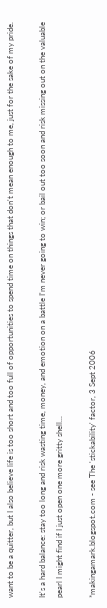want to be a quitter, but I also believe life is too short and too full of opportunities to spend time on things that don't mean enough to me, just for the sake of my pride.

It's a hard balance: stay too long and risk wasting time, money, and emotion on a battle I'm never going to win; or bail out too soon and risk missing out on the valuable pearl I might find if I just open one more gritty shell...

*makingamark.blogspot.com - see The 'stickability' factor, 3 Sept 2006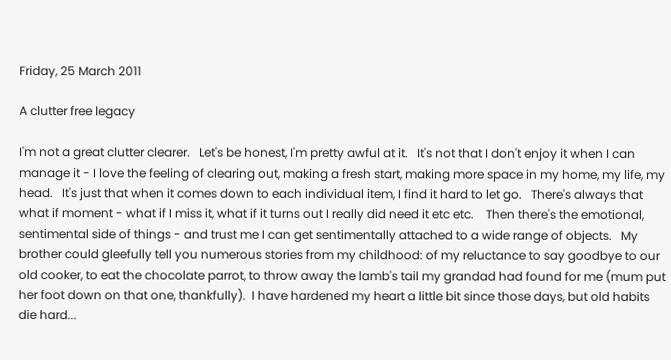Friday, 25 March 2011

A clutter free legacy

I'm not a great clutter clearer.   Let's be honest, I'm pretty awful at it.   It's not that I don't enjoy it when I can manage it - I love the feeling of clearing out, making a fresh start, making more space in my home, my life, my head.   It's just that when it comes down to each individual item, I find it hard to let go.   There's always that what if moment - what if I miss it, what if it turns out I really did need it etc etc.    Then there's the emotional, sentimental side of things - and trust me I can get sentimentally attached to a wide range of objects.   My brother could gleefully tell you numerous stories from my childhood: of my reluctance to say goodbye to our old cooker, to eat the chocolate parrot, to throw away the lamb's tail my grandad had found for me (mum put her foot down on that one, thankfully).  I have hardened my heart a little bit since those days, but old habits die hard...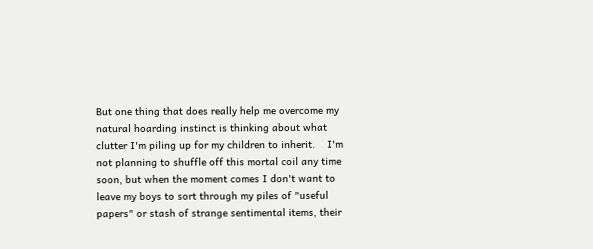But one thing that does really help me overcome my natural hoarding instinct is thinking about what clutter I'm piling up for my children to inherit.    I'm not planning to shuffle off this mortal coil any time soon, but when the moment comes I don't want to leave my boys to sort through my piles of "useful papers" or stash of strange sentimental items, their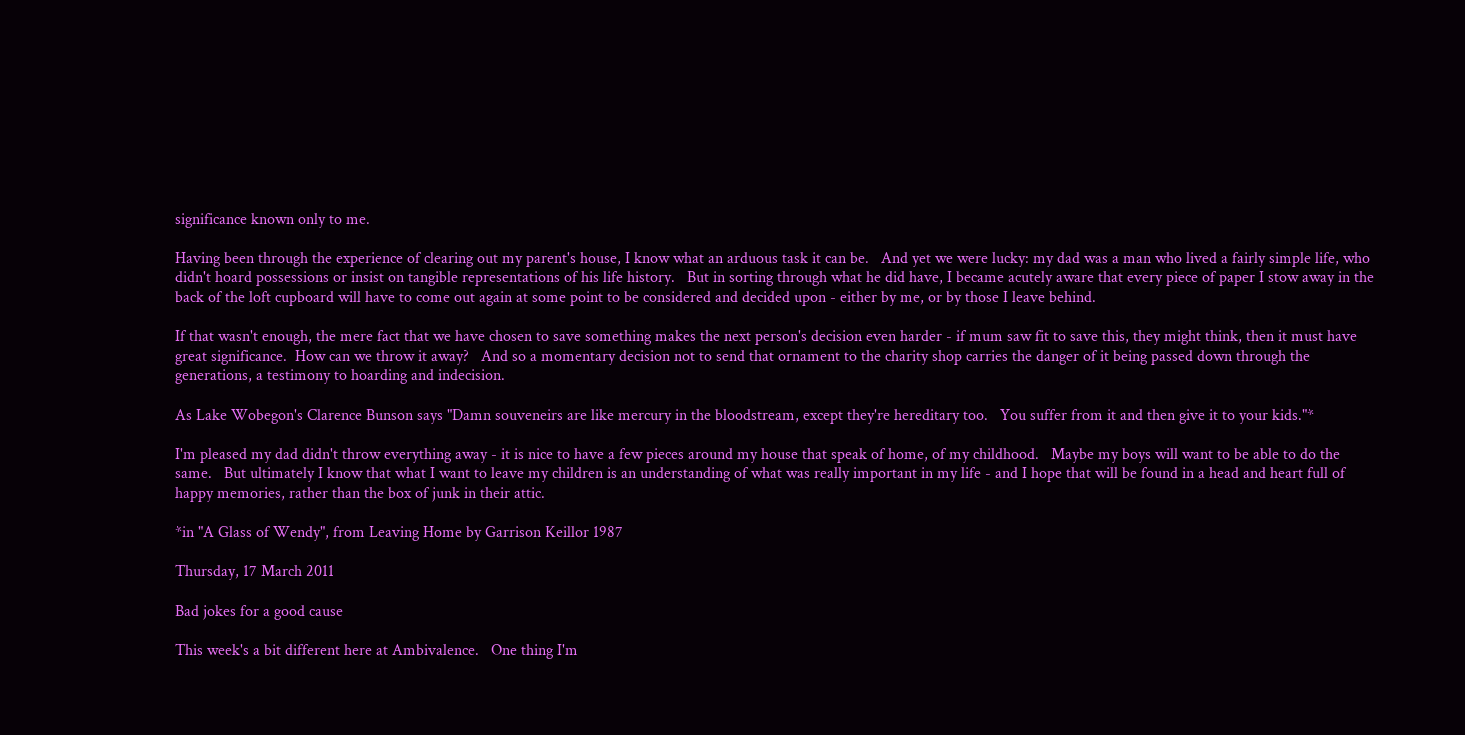significance known only to me.

Having been through the experience of clearing out my parent's house, I know what an arduous task it can be.   And yet we were lucky: my dad was a man who lived a fairly simple life, who didn't hoard possessions or insist on tangible representations of his life history.   But in sorting through what he did have, I became acutely aware that every piece of paper I stow away in the back of the loft cupboard will have to come out again at some point to be considered and decided upon - either by me, or by those I leave behind.

If that wasn't enough, the mere fact that we have chosen to save something makes the next person's decision even harder - if mum saw fit to save this, they might think, then it must have great significance.  How can we throw it away?   And so a momentary decision not to send that ornament to the charity shop carries the danger of it being passed down through the generations, a testimony to hoarding and indecision.

As Lake Wobegon's Clarence Bunson says "Damn souveneirs are like mercury in the bloodstream, except they're hereditary too.   You suffer from it and then give it to your kids."*

I'm pleased my dad didn't throw everything away - it is nice to have a few pieces around my house that speak of home, of my childhood.   Maybe my boys will want to be able to do the same.   But ultimately I know that what I want to leave my children is an understanding of what was really important in my life - and I hope that will be found in a head and heart full of happy memories, rather than the box of junk in their attic.

*in "A Glass of Wendy", from Leaving Home by Garrison Keillor 1987

Thursday, 17 March 2011

Bad jokes for a good cause

This week's a bit different here at Ambivalence.   One thing I'm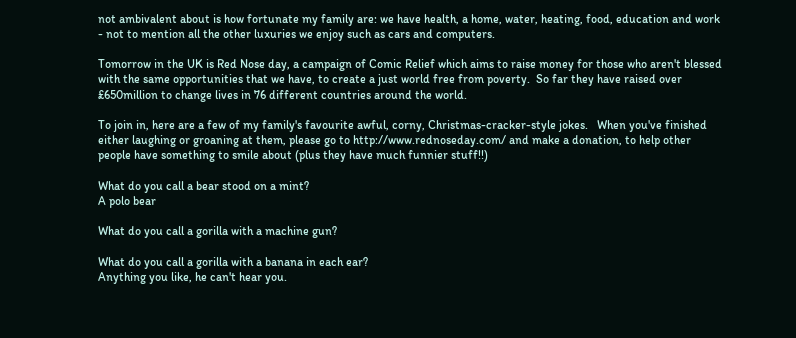not ambivalent about is how fortunate my family are: we have health, a home, water, heating, food, education and work - not to mention all the other luxuries we enjoy such as cars and computers.

Tomorrow in the UK is Red Nose day, a campaign of Comic Relief which aims to raise money for those who aren't blessed with the same opportunities that we have, to create a just world free from poverty.  So far they have raised over £650million to change lives in 76 different countries around the world.

To join in, here are a few of my family's favourite awful, corny, Christmas-cracker-style jokes.   When you've finished either laughing or groaning at them, please go to http://www.rednoseday.com/ and make a donation, to help other people have something to smile about (plus they have much funnier stuff!!)

What do you call a bear stood on a mint?
A polo bear

What do you call a gorilla with a machine gun?

What do you call a gorilla with a banana in each ear?
Anything you like, he can't hear you.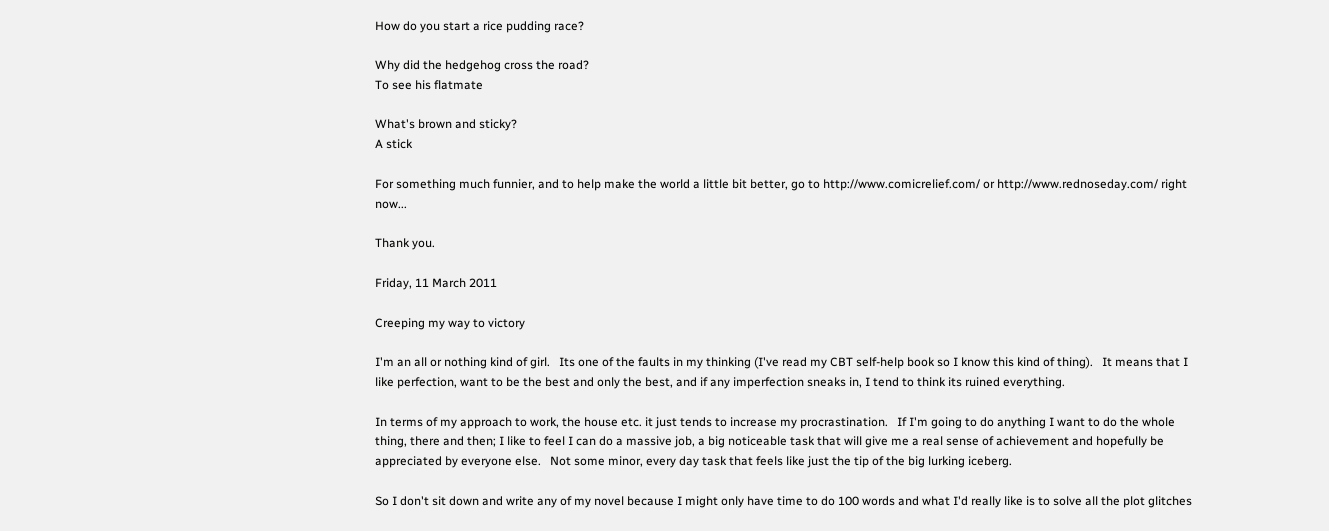How do you start a rice pudding race?

Why did the hedgehog cross the road?
To see his flatmate

What's brown and sticky?
A stick

For something much funnier, and to help make the world a little bit better, go to http://www.comicrelief.com/ or http://www.rednoseday.com/ right now...

Thank you.

Friday, 11 March 2011

Creeping my way to victory

I'm an all or nothing kind of girl.   Its one of the faults in my thinking (I've read my CBT self-help book so I know this kind of thing).   It means that I like perfection, want to be the best and only the best, and if any imperfection sneaks in, I tend to think its ruined everything.

In terms of my approach to work, the house etc. it just tends to increase my procrastination.   If I'm going to do anything I want to do the whole thing, there and then; I like to feel I can do a massive job, a big noticeable task that will give me a real sense of achievement and hopefully be appreciated by everyone else.   Not some minor, every day task that feels like just the tip of the big lurking iceberg.

So I don't sit down and write any of my novel because I might only have time to do 100 words and what I'd really like is to solve all the plot glitches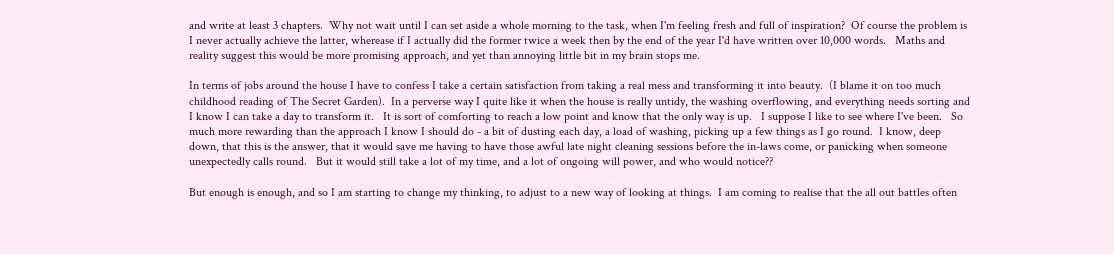and write at least 3 chapters.  Why not wait until I can set aside a whole morning to the task, when I'm feeling fresh and full of inspiration?  Of course the problem is I never actually achieve the latter, wherease if I actually did the former twice a week then by the end of the year I'd have written over 10,000 words.   Maths and reality suggest this would be more promising approach, and yet than annoying little bit in my brain stops me.

In terms of jobs around the house I have to confess I take a certain satisfaction from taking a real mess and transforming it into beauty.  (I blame it on too much childhood reading of The Secret Garden).  In a perverse way I quite like it when the house is really untidy, the washing overflowing, and everything needs sorting and I know I can take a day to transform it.   It is sort of comforting to reach a low point and know that the only way is up.   I suppose I like to see where I've been.   So much more rewarding than the approach I know I should do - a bit of dusting each day, a load of washing, picking up a few things as I go round.  I know, deep down, that this is the answer, that it would save me having to have those awful late night cleaning sessions before the in-laws come, or panicking when someone unexpectedly calls round.   But it would still take a lot of my time, and a lot of ongoing will power, and who would notice??

But enough is enough, and so I am starting to change my thinking, to adjust to a new way of looking at things.  I am coming to realise that the all out battles often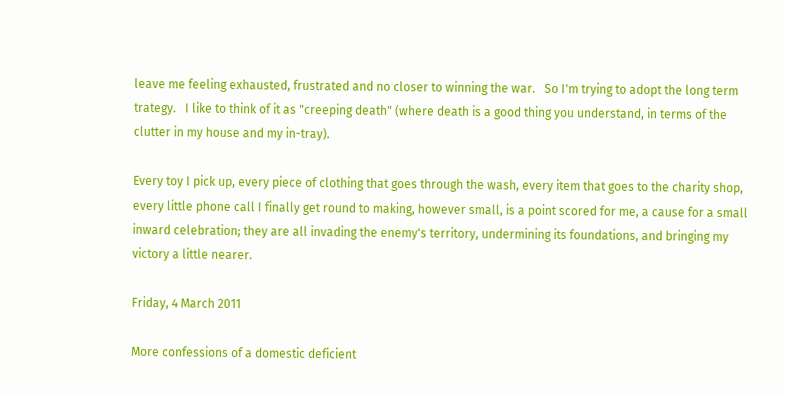leave me feeling exhausted, frustrated and no closer to winning the war.   So I'm trying to adopt the long term trategy.   I like to think of it as "creeping death" (where death is a good thing you understand, in terms of the clutter in my house and my in-tray).

Every toy I pick up, every piece of clothing that goes through the wash, every item that goes to the charity shop, every little phone call I finally get round to making, however small, is a point scored for me, a cause for a small inward celebration; they are all invading the enemy's territory, undermining its foundations, and bringing my victory a little nearer.

Friday, 4 March 2011

More confessions of a domestic deficient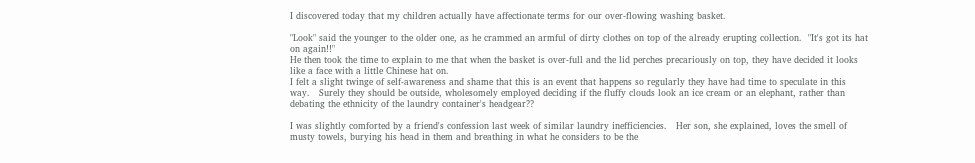I discovered today that my children actually have affectionate terms for our over-flowing washing basket.

"Look" said the younger to the older one, as he crammed an armful of dirty clothes on top of the already erupting collection.  "It's got its hat on again!!"
He then took the time to explain to me that when the basket is over-full and the lid perches precariously on top, they have decided it looks like a face with a little Chinese hat on.
I felt a slight twinge of self-awareness and shame that this is an event that happens so regularly they have had time to speculate in this way.   Surely they should be outside, wholesomely employed deciding if the fluffy clouds look an ice cream or an elephant, rather than debating the ethnicity of the laundry container's headgear??

I was slightly comforted by a friend's confession last week of similar laundry inefficiencies.   Her son, she explained, loves the smell of musty towels, burying his head in them and breathing in what he considers to be the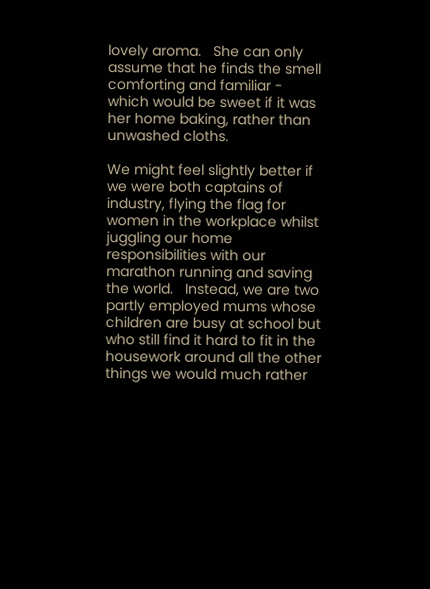lovely aroma.   She can only assume that he finds the smell comforting and familiar - which would be sweet if it was her home baking, rather than unwashed cloths.

We might feel slightly better if we were both captains of industry, flying the flag for women in the workplace whilst juggling our home responsibilities with our marathon running and saving the world.   Instead, we are two partly employed mums whose children are busy at school but who still find it hard to fit in the housework around all the other things we would much rather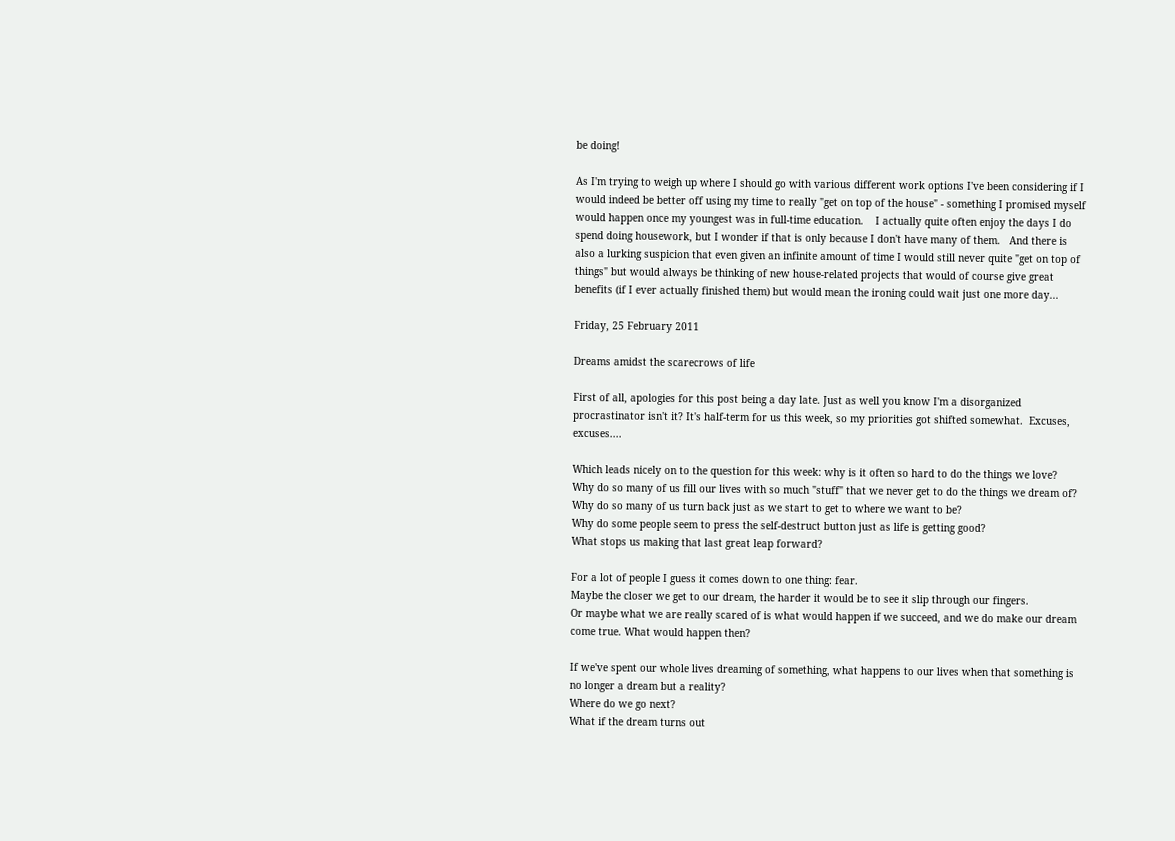be doing!

As I'm trying to weigh up where I should go with various different work options I've been considering if I would indeed be better off using my time to really "get on top of the house" - something I promised myself would happen once my youngest was in full-time education.    I actually quite often enjoy the days I do spend doing housework, but I wonder if that is only because I don't have many of them.   And there is also a lurking suspicion that even given an infinite amount of time I would still never quite "get on top of things" but would always be thinking of new house-related projects that would of course give great benefits (if I ever actually finished them) but would mean the ironing could wait just one more day...

Friday, 25 February 2011

Dreams amidst the scarecrows of life

First of all, apologies for this post being a day late. Just as well you know I'm a disorganized procrastinator isn't it? It's half-term for us this week, so my priorities got shifted somewhat.  Excuses, excuses....

Which leads nicely on to the question for this week: why is it often so hard to do the things we love?
Why do so many of us fill our lives with so much "stuff" that we never get to do the things we dream of?
Why do so many of us turn back just as we start to get to where we want to be?
Why do some people seem to press the self-destruct button just as life is getting good?
What stops us making that last great leap forward?

For a lot of people I guess it comes down to one thing: fear.
Maybe the closer we get to our dream, the harder it would be to see it slip through our fingers.
Or maybe what we are really scared of is what would happen if we succeed, and we do make our dream come true. What would happen then?

If we've spent our whole lives dreaming of something, what happens to our lives when that something is no longer a dream but a reality?
Where do we go next?
What if the dream turns out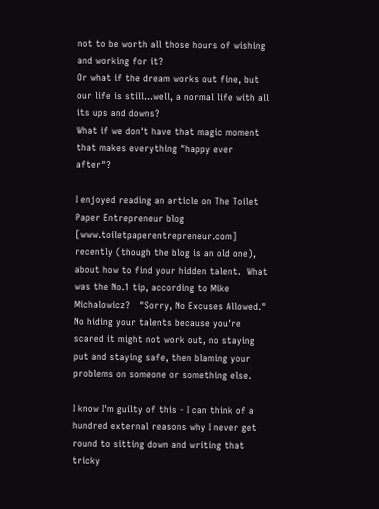not to be worth all those hours of wishing and working for it?
Or what if the dream works out fine, but our life is still...well, a normal life with all its ups and downs?
What if we don't have that magic moment that makes everything "happy ever after"?

I enjoyed reading an article on The Toilet Paper Entrepreneur blog [www.toiletpaperentrepreneur.com] recently (though the blog is an old one), about how to find your hidden talent.  What was the No.1 tip, according to Mike Michalowicz?   "Sorry, No Excuses Allowed."  No hiding your talents because you're scared it might not work out, no staying put and staying safe, then blaming your problems on someone or something else.

I know I'm guilty of this - I can think of a hundred external reasons why I never get round to sitting down and writing that tricky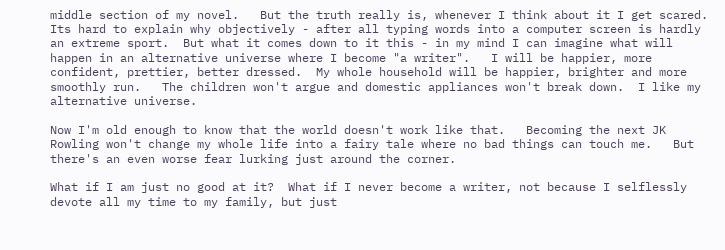middle section of my novel.   But the truth really is, whenever I think about it I get scared.  Its hard to explain why objectively - after all typing words into a computer screen is hardly an extreme sport.  But what it comes down to it this - in my mind I can imagine what will happen in an alternative universe where I become "a writer".   I will be happier, more confident, prettier, better dressed.  My whole household will be happier, brighter and more smoothly run.   The children won't argue and domestic appliances won't break down.  I like my alternative universe.

Now I'm old enough to know that the world doesn't work like that.   Becoming the next JK Rowling won't change my whole life into a fairy tale where no bad things can touch me.   But there's an even worse fear lurking just around the corner.

What if I am just no good at it?  What if I never become a writer, not because I selflessly devote all my time to my family, but just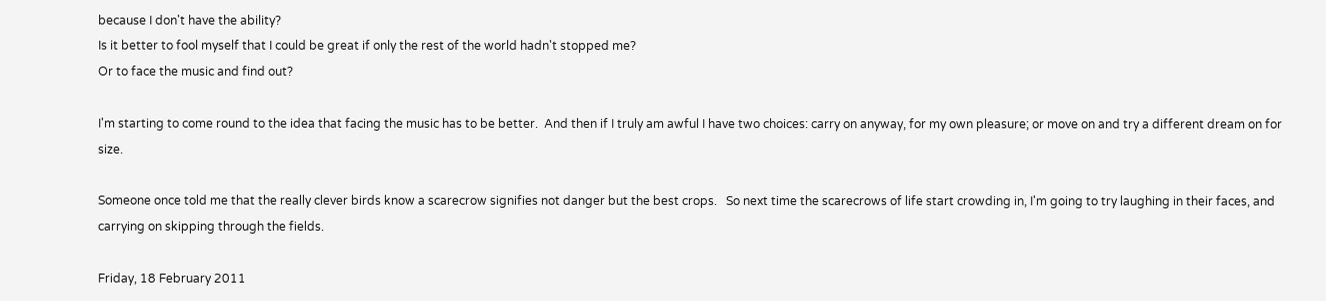because I don't have the ability?
Is it better to fool myself that I could be great if only the rest of the world hadn't stopped me?
Or to face the music and find out?

I'm starting to come round to the idea that facing the music has to be better.  And then if I truly am awful I have two choices: carry on anyway, for my own pleasure; or move on and try a different dream on for size.

Someone once told me that the really clever birds know a scarecrow signifies not danger but the best crops.   So next time the scarecrows of life start crowding in, I'm going to try laughing in their faces, and carrying on skipping through the fields.

Friday, 18 February 2011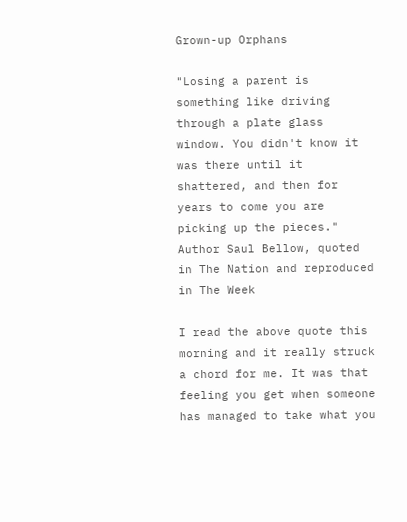Grown-up Orphans

"Losing a parent is something like driving through a plate glass window. You didn't know it was there until it shattered, and then for years to come you are picking up the pieces."
Author Saul Bellow, quoted in The Nation and reproduced in The Week

I read the above quote this morning and it really struck a chord for me. It was that feeling you get when someone has managed to take what you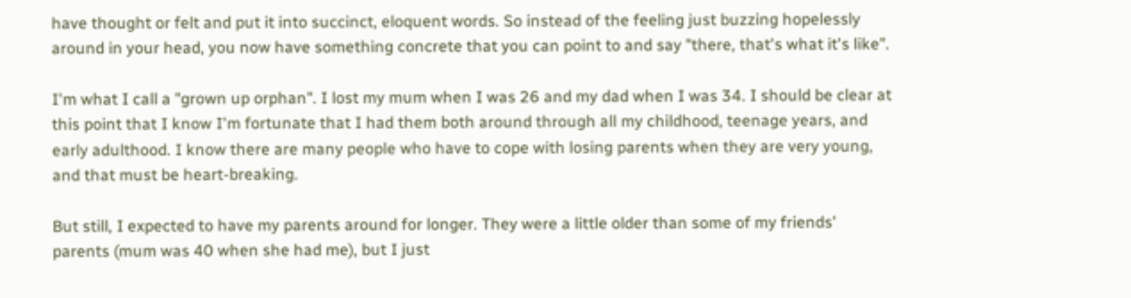have thought or felt and put it into succinct, eloquent words. So instead of the feeling just buzzing hopelessly around in your head, you now have something concrete that you can point to and say "there, that's what it's like".

I'm what I call a "grown up orphan". I lost my mum when I was 26 and my dad when I was 34. I should be clear at this point that I know I'm fortunate that I had them both around through all my childhood, teenage years, and early adulthood. I know there are many people who have to cope with losing parents when they are very young, and that must be heart-breaking.

But still, I expected to have my parents around for longer. They were a little older than some of my friends' parents (mum was 40 when she had me), but I just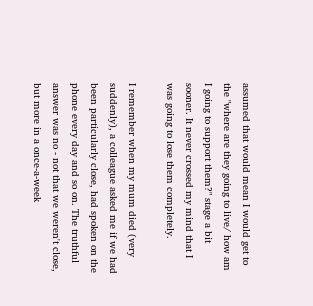assumed that would mean I would get to the "where are they going to live/ how am I going to support them?" stage a bit sooner. It never crossed my mind that I was going to lose them completely.

I remember when my mum died (very suddenly), a colleague asked me if we had been particularly close, had spoken on the phone every day and so on. The truthful answer was no - not that we weren't close, but more in a once-a-week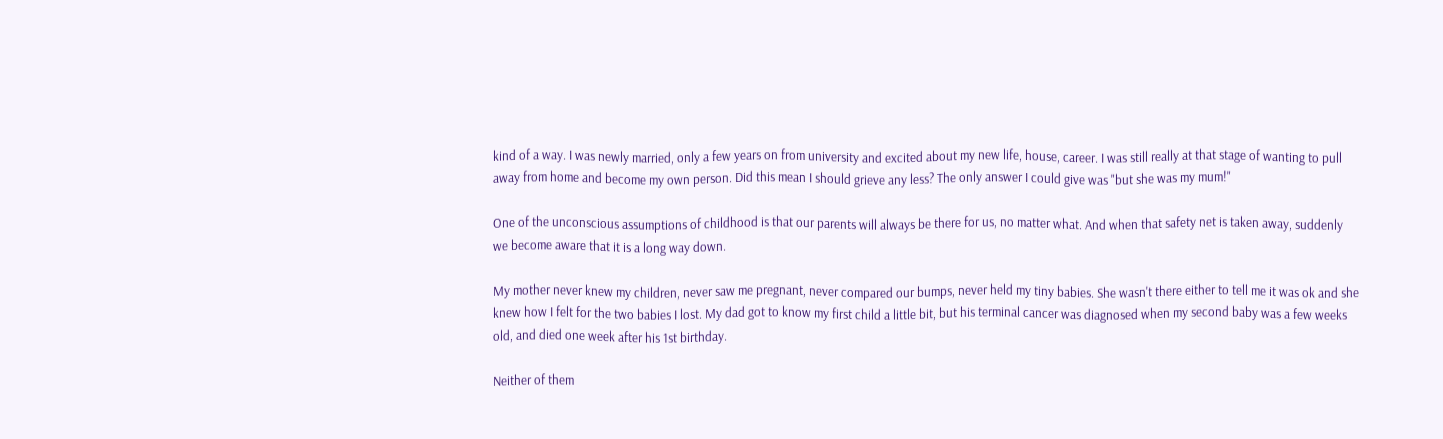kind of a way. I was newly married, only a few years on from university and excited about my new life, house, career. I was still really at that stage of wanting to pull away from home and become my own person. Did this mean I should grieve any less? The only answer I could give was "but she was my mum!"

One of the unconscious assumptions of childhood is that our parents will always be there for us, no matter what. And when that safety net is taken away, suddenly we become aware that it is a long way down.

My mother never knew my children, never saw me pregnant, never compared our bumps, never held my tiny babies. She wasn't there either to tell me it was ok and she knew how I felt for the two babies I lost. My dad got to know my first child a little bit, but his terminal cancer was diagnosed when my second baby was a few weeks old, and died one week after his 1st birthday.

Neither of them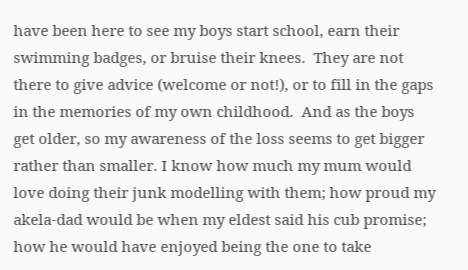have been here to see my boys start school, earn their swimming badges, or bruise their knees.  They are not there to give advice (welcome or not!), or to fill in the gaps in the memories of my own childhood.  And as the boys get older, so my awareness of the loss seems to get bigger rather than smaller. I know how much my mum would love doing their junk modelling with them; how proud my akela-dad would be when my eldest said his cub promise; how he would have enjoyed being the one to take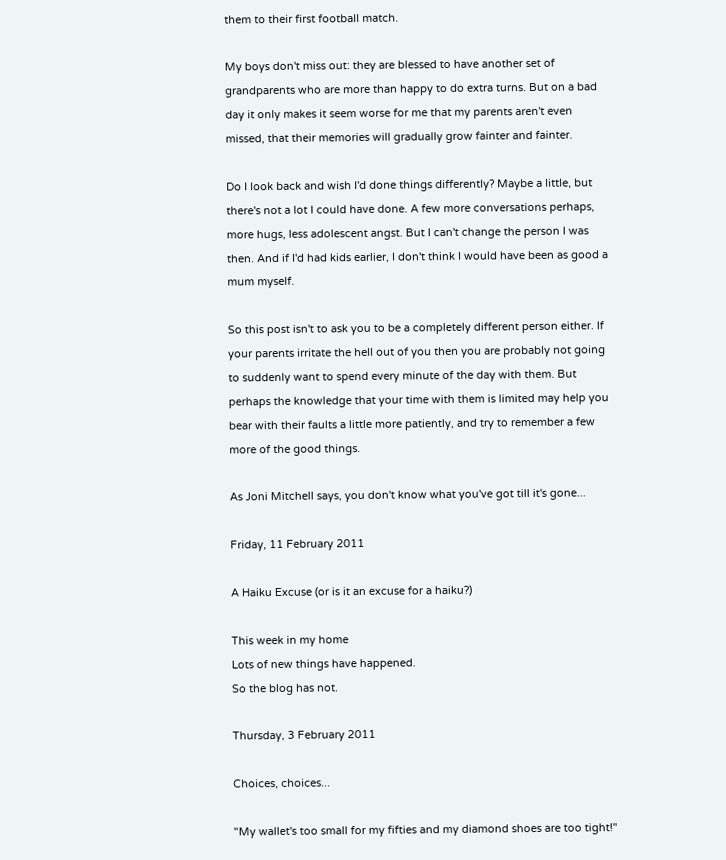them to their first football match.

My boys don't miss out: they are blessed to have another set of grandparents who are more than happy to do extra turns. But on a bad day it only makes it seem worse for me that my parents aren't even missed, that their memories will gradually grow fainter and fainter.

Do I look back and wish I'd done things differently? Maybe a little, but there's not a lot I could have done. A few more conversations perhaps, more hugs, less adolescent angst. But I can't change the person I was then. And if I'd had kids earlier, I don't think I would have been as good a mum myself.

So this post isn't to ask you to be a completely different person either. If your parents irritate the hell out of you then you are probably not going to suddenly want to spend every minute of the day with them. But perhaps the knowledge that your time with them is limited may help you bear with their faults a little more patiently, and try to remember a few more of the good things.

As Joni Mitchell says, you don't know what you've got till it's gone...

Friday, 11 February 2011

A Haiku Excuse (or is it an excuse for a haiku?)

This week in my home
Lots of new things have happened.
So the blog has not.

Thursday, 3 February 2011

Choices, choices...

"My wallet's too small for my fifties and my diamond shoes are too tight!"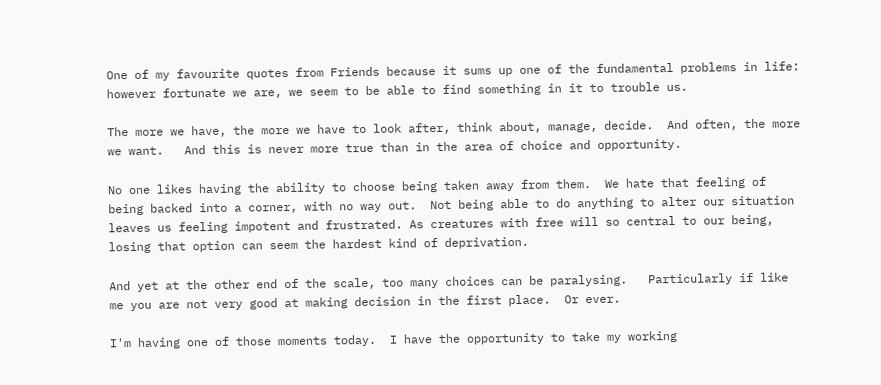One of my favourite quotes from Friends because it sums up one of the fundamental problems in life: however fortunate we are, we seem to be able to find something in it to trouble us.

The more we have, the more we have to look after, think about, manage, decide.  And often, the more we want.   And this is never more true than in the area of choice and opportunity.

No one likes having the ability to choose being taken away from them.  We hate that feeling of being backed into a corner, with no way out.  Not being able to do anything to alter our situation leaves us feeling impotent and frustrated. As creatures with free will so central to our being, losing that option can seem the hardest kind of deprivation.

And yet at the other end of the scale, too many choices can be paralysing.   Particularly if like me you are not very good at making decision in the first place.  Or ever.

I'm having one of those moments today.  I have the opportunity to take my working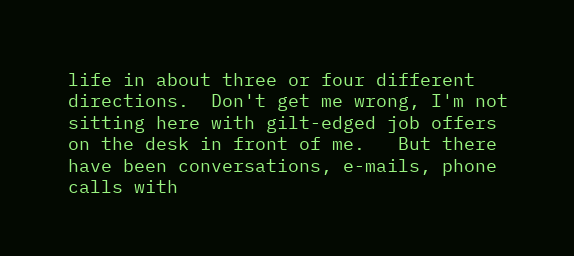life in about three or four different directions.  Don't get me wrong, I'm not sitting here with gilt-edged job offers on the desk in front of me.   But there have been conversations, e-mails, phone calls with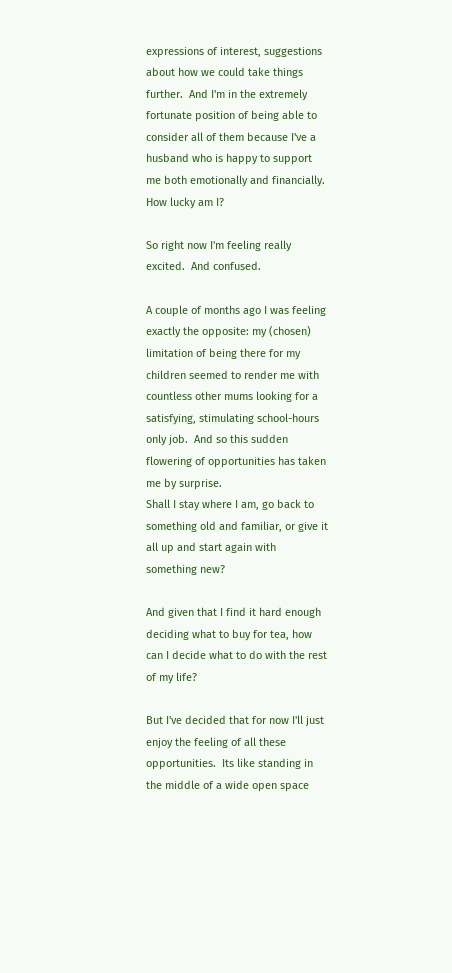expressions of interest, suggestions about how we could take things further.  And I'm in the extremely fortunate position of being able to consider all of them because I've a husband who is happy to support me both emotionally and financially.    How lucky am I?

So right now I'm feeling really excited.  And confused.

A couple of months ago I was feeling exactly the opposite: my (chosen) limitation of being there for my children seemed to render me with countless other mums looking for a satisfying, stimulating school-hours only job.  And so this sudden flowering of opportunities has taken me by surprise.
Shall I stay where I am, go back to something old and familiar, or give it all up and start again with something new?

And given that I find it hard enough deciding what to buy for tea, how can I decide what to do with the rest of my life?

But I've decided that for now I'll just enjoy the feeling of all these opportunities.  Its like standing in the middle of a wide open space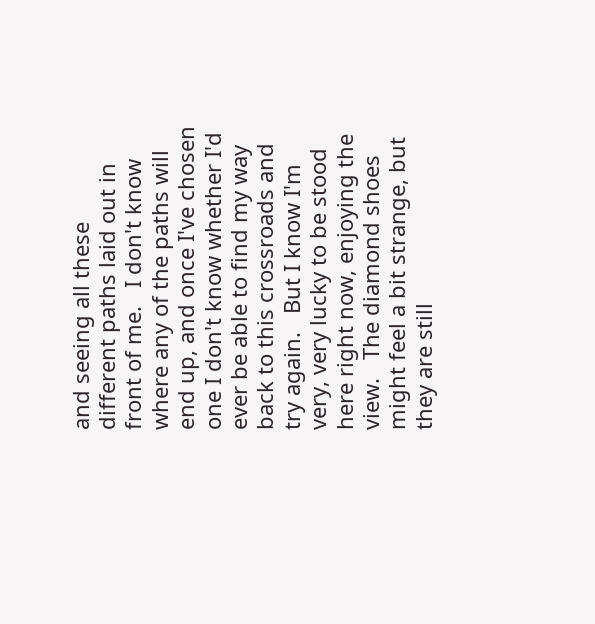and seeing all these different paths laid out in front of me.   I don't know where any of the paths will end up, and once I've chosen one I don't know whether I'd ever be able to find my way back to this crossroads and try again.   But I know I'm very, very lucky to be stood here right now, enjoying the view.   The diamond shoes might feel a bit strange, but they are still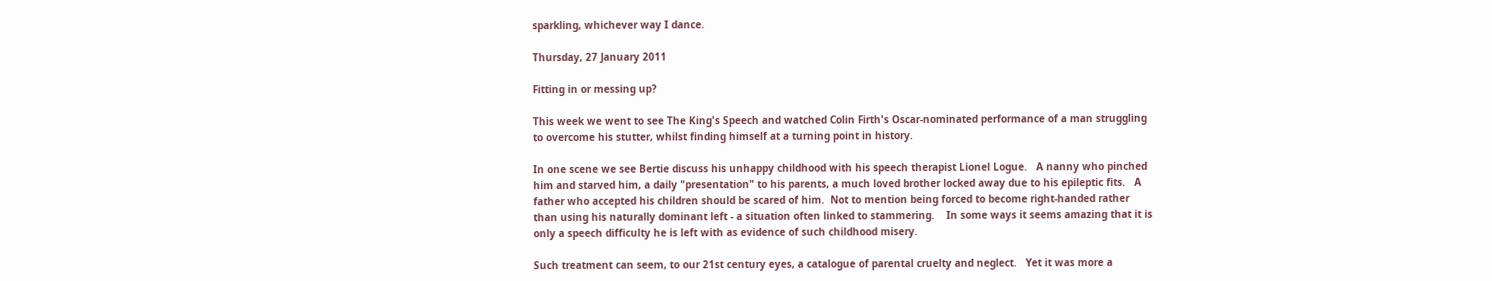sparkling, whichever way I dance.

Thursday, 27 January 2011

Fitting in or messing up?

This week we went to see The King's Speech and watched Colin Firth's Oscar-nominated performance of a man struggling to overcome his stutter, whilst finding himself at a turning point in history.

In one scene we see Bertie discuss his unhappy childhood with his speech therapist Lionel Logue.   A nanny who pinched him and starved him, a daily "presentation" to his parents, a much loved brother locked away due to his epileptic fits.   A father who accepted his children should be scared of him.  Not to mention being forced to become right-handed rather than using his naturally dominant left - a situation often linked to stammering.    In some ways it seems amazing that it is only a speech difficulty he is left with as evidence of such childhood misery.

Such treatment can seem, to our 21st century eyes, a catalogue of parental cruelty and neglect.   Yet it was more a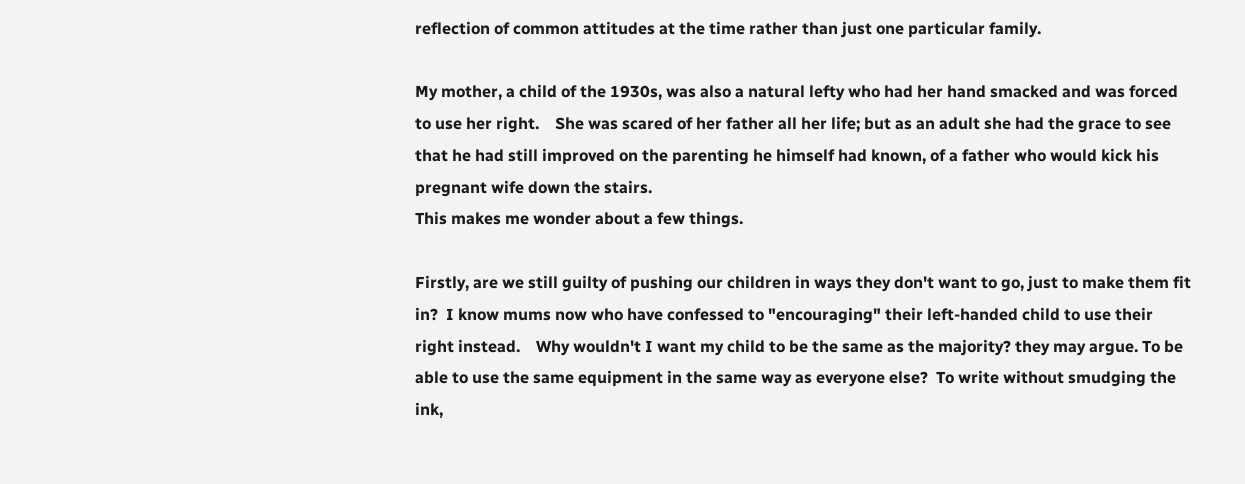reflection of common attitudes at the time rather than just one particular family.

My mother, a child of the 1930s, was also a natural lefty who had her hand smacked and was forced to use her right.    She was scared of her father all her life; but as an adult she had the grace to see that he had still improved on the parenting he himself had known, of a father who would kick his pregnant wife down the stairs.
This makes me wonder about a few things.

Firstly, are we still guilty of pushing our children in ways they don't want to go, just to make them fit in?  I know mums now who have confessed to "encouraging" their left-handed child to use their right instead.    Why wouldn't I want my child to be the same as the majority? they may argue. To be able to use the same equipment in the same way as everyone else?  To write without smudging the ink,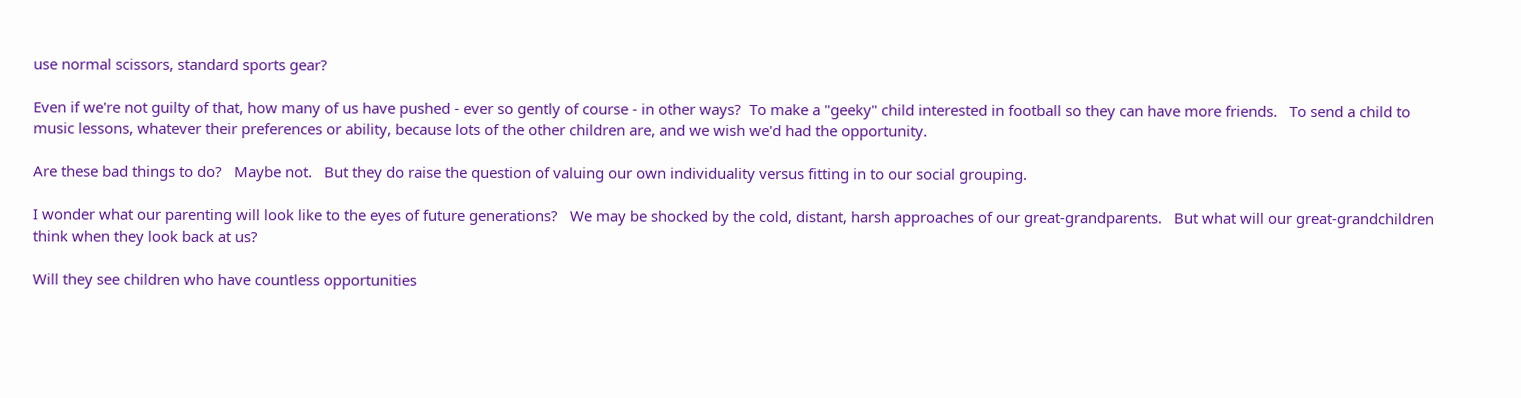use normal scissors, standard sports gear?

Even if we're not guilty of that, how many of us have pushed - ever so gently of course - in other ways?  To make a "geeky" child interested in football so they can have more friends.   To send a child to music lessons, whatever their preferences or ability, because lots of the other children are, and we wish we'd had the opportunity.

Are these bad things to do?   Maybe not.   But they do raise the question of valuing our own individuality versus fitting in to our social grouping.

I wonder what our parenting will look like to the eyes of future generations?   We may be shocked by the cold, distant, harsh approaches of our great-grandparents.   But what will our great-grandchildren think when they look back at us?

Will they see children who have countless opportunities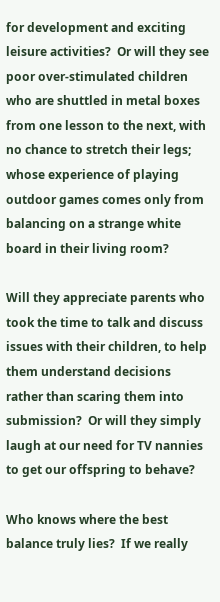for development and exciting leisure activities?  Or will they see poor over-stimulated children who are shuttled in metal boxes from one lesson to the next, with no chance to stretch their legs; whose experience of playing outdoor games comes only from balancing on a strange white board in their living room?

Will they appreciate parents who took the time to talk and discuss issues with their children, to help them understand decisions rather than scaring them into submission?  Or will they simply laugh at our need for TV nannies to get our offspring to behave?

Who knows where the best balance truly lies?  If we really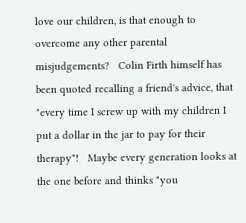love our children, is that enough to overcome any other parental misjudgements?   Colin Firth himself has been quoted recalling a friend's advice, that "every time I screw up with my children I put a dollar in the jar to pay for their therapy"!   Maybe every generation looks at the one before and thinks "you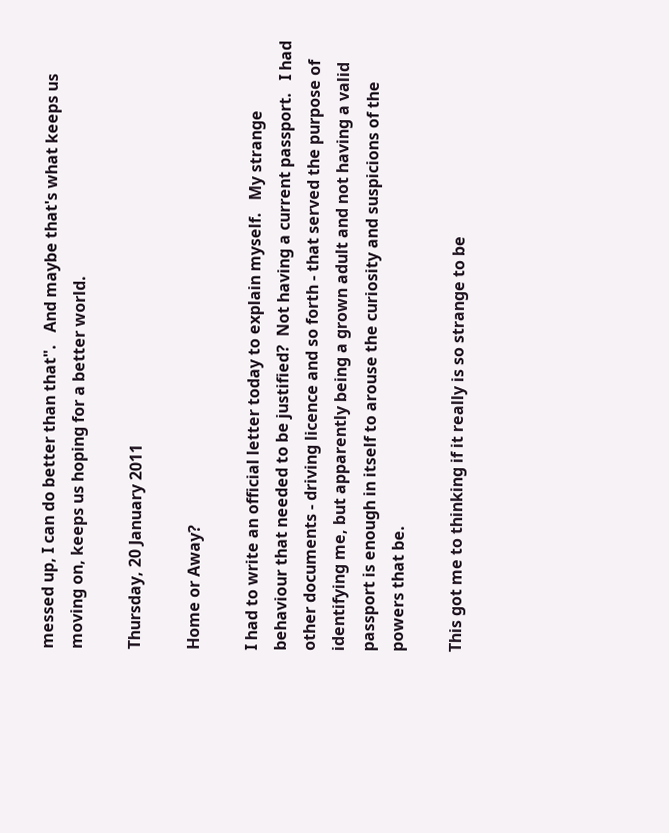messed up, I can do better than that".   And maybe that's what keeps us moving on, keeps us hoping for a better world.

Thursday, 20 January 2011

Home or Away?

I had to write an official letter today to explain myself.   My strange behaviour that needed to be justified?  Not having a current passport.   I had other documents - driving licence and so forth - that served the purpose of identifying me, but apparently being a grown adult and not having a valid passport is enough in itself to arouse the curiosity and suspicions of the powers that be.

This got me to thinking if it really is so strange to be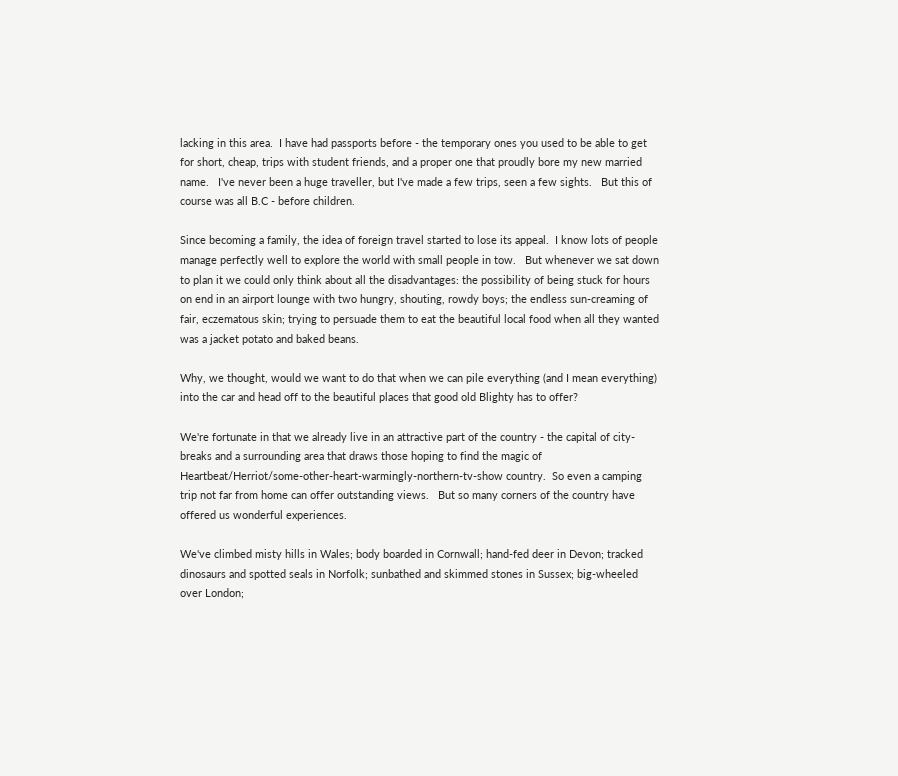lacking in this area.  I have had passports before - the temporary ones you used to be able to get for short, cheap, trips with student friends, and a proper one that proudly bore my new married name.   I've never been a huge traveller, but I've made a few trips, seen a few sights.   But this of course was all B.C - before children.

Since becoming a family, the idea of foreign travel started to lose its appeal.  I know lots of people manage perfectly well to explore the world with small people in tow.   But whenever we sat down to plan it we could only think about all the disadvantages: the possibility of being stuck for hours on end in an airport lounge with two hungry, shouting, rowdy boys; the endless sun-creaming of fair, eczematous skin; trying to persuade them to eat the beautiful local food when all they wanted was a jacket potato and baked beans.

Why, we thought, would we want to do that when we can pile everything (and I mean everything) into the car and head off to the beautiful places that good old Blighty has to offer?

We're fortunate in that we already live in an attractive part of the country - the capital of city-breaks and a surrounding area that draws those hoping to find the magic of Heartbeat/Herriot/some-other-heart-warmingly-northern-tv-show country.  So even a camping trip not far from home can offer outstanding views.   But so many corners of the country have offered us wonderful experiences.

We've climbed misty hills in Wales; body boarded in Cornwall; hand-fed deer in Devon; tracked dinosaurs and spotted seals in Norfolk; sunbathed and skimmed stones in Sussex; big-wheeled over London;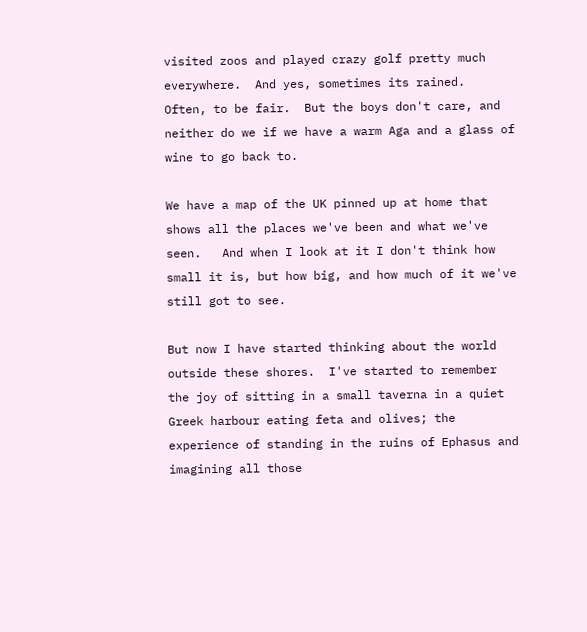visited zoos and played crazy golf pretty much everywhere.  And yes, sometimes its rained.  Often, to be fair.  But the boys don't care, and neither do we if we have a warm Aga and a glass of wine to go back to.

We have a map of the UK pinned up at home that shows all the places we've been and what we've seen.   And when I look at it I don't think how small it is, but how big, and how much of it we've still got to see.

But now I have started thinking about the world outside these shores.  I've started to remember the joy of sitting in a small taverna in a quiet Greek harbour eating feta and olives; the experience of standing in the ruins of Ephasus and imagining all those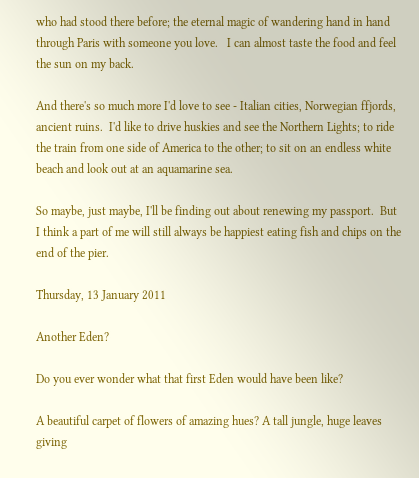who had stood there before; the eternal magic of wandering hand in hand through Paris with someone you love.   I can almost taste the food and feel the sun on my back.

And there's so much more I'd love to see - Italian cities, Norwegian ffjords, ancient ruins.  I'd like to drive huskies and see the Northern Lights; to ride the train from one side of America to the other; to sit on an endless white beach and look out at an aquamarine sea.

So maybe, just maybe, I'll be finding out about renewing my passport.  But I think a part of me will still always be happiest eating fish and chips on the end of the pier.

Thursday, 13 January 2011

Another Eden?

Do you ever wonder what that first Eden would have been like?

A beautiful carpet of flowers of amazing hues? A tall jungle, huge leaves giving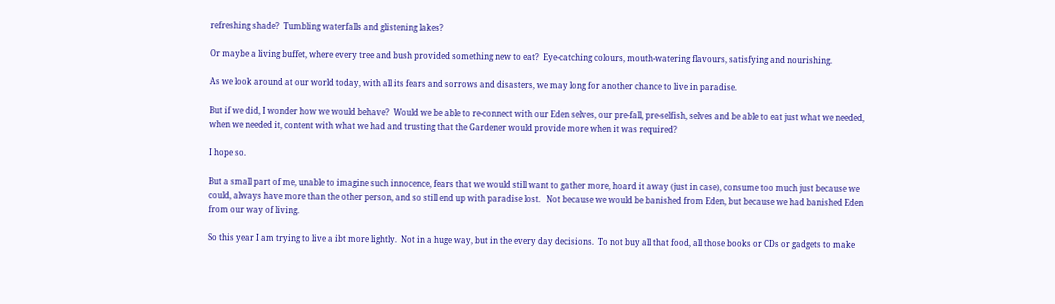refreshing shade?  Tumbling waterfalls and glistening lakes?

Or maybe a living buffet, where every tree and bush provided something new to eat?  Eye-catching colours, mouth-watering flavours, satisfying and nourishing.

As we look around at our world today, with all its fears and sorrows and disasters, we may long for another chance to live in paradise.

But if we did, I wonder how we would behave?  Would we be able to re-connect with our Eden selves, our pre-fall, pre-selfish, selves and be able to eat just what we needed, when we needed it, content with what we had and trusting that the Gardener would provide more when it was required?

I hope so.

But a small part of me, unable to imagine such innocence, fears that we would still want to gather more, hoard it away (just in case), consume too much just because we could, always have more than the other person, and so still end up with paradise lost.   Not because we would be banished from Eden, but because we had banished Eden from our way of living.

So this year I am trying to live a ibt more lightly.  Not in a huge way, but in the every day decisions.  To not buy all that food, all those books or CDs or gadgets to make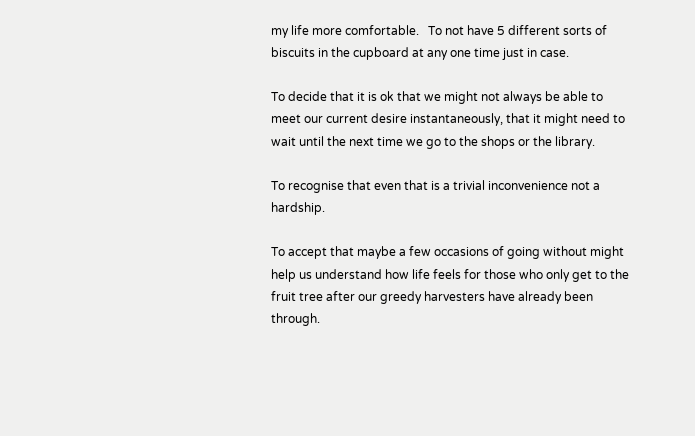my life more comfortable.   To not have 5 different sorts of biscuits in the cupboard at any one time just in case.

To decide that it is ok that we might not always be able to meet our current desire instantaneously, that it might need to wait until the next time we go to the shops or the library.

To recognise that even that is a trivial inconvenience not a hardship.

To accept that maybe a few occasions of going without might help us understand how life feels for those who only get to the fruit tree after our greedy harvesters have already been through.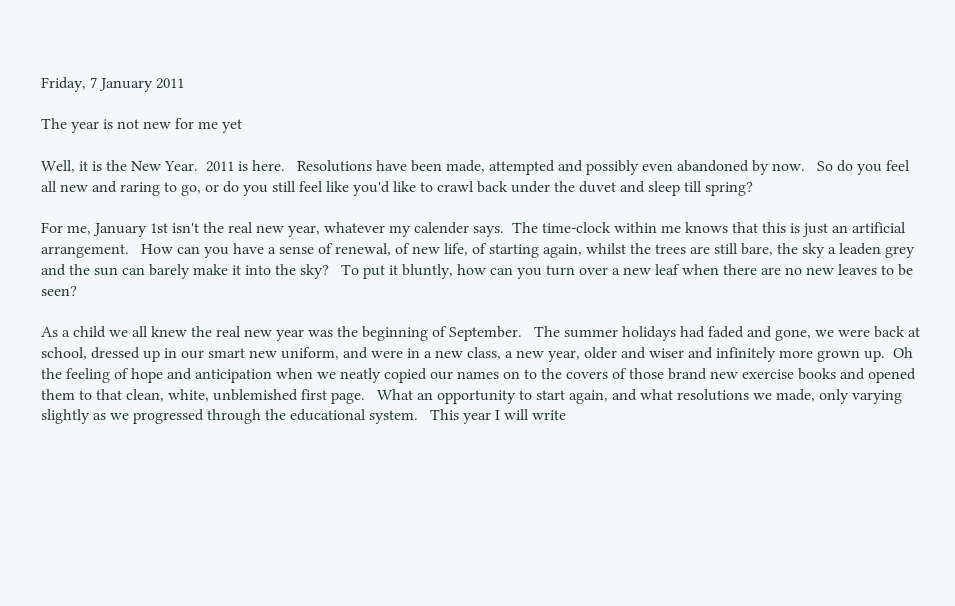Friday, 7 January 2011

The year is not new for me yet

Well, it is the New Year.  2011 is here.   Resolutions have been made, attempted and possibly even abandoned by now.   So do you feel all new and raring to go, or do you still feel like you'd like to crawl back under the duvet and sleep till spring?

For me, January 1st isn't the real new year, whatever my calender says.  The time-clock within me knows that this is just an artificial arrangement.   How can you have a sense of renewal, of new life, of starting again, whilst the trees are still bare, the sky a leaden grey and the sun can barely make it into the sky?   To put it bluntly, how can you turn over a new leaf when there are no new leaves to be seen?

As a child we all knew the real new year was the beginning of September.   The summer holidays had faded and gone, we were back at school, dressed up in our smart new uniform, and were in a new class, a new year, older and wiser and infinitely more grown up.  Oh the feeling of hope and anticipation when we neatly copied our names on to the covers of those brand new exercise books and opened them to that clean, white, unblemished first page.   What an opportunity to start again, and what resolutions we made, only varying slightly as we progressed through the educational system.   This year I will write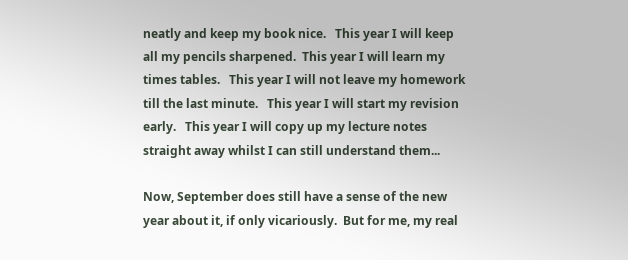neatly and keep my book nice.   This year I will keep all my pencils sharpened.  This year I will learn my times tables.   This year I will not leave my homework till the last minute.   This year I will start my revision early.   This year I will copy up my lecture notes straight away whilst I can still understand them...

Now, September does still have a sense of the new year about it, if only vicariously.  But for me, my real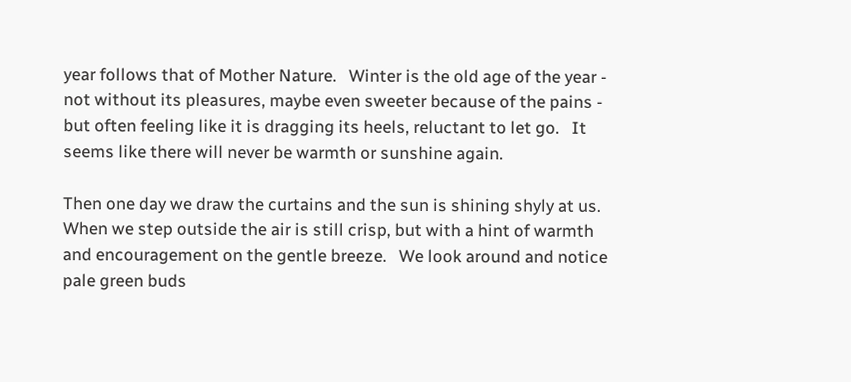year follows that of Mother Nature.   Winter is the old age of the year - not without its pleasures, maybe even sweeter because of the pains - but often feeling like it is dragging its heels, reluctant to let go.   It seems like there will never be warmth or sunshine again.

Then one day we draw the curtains and the sun is shining shyly at us.  When we step outside the air is still crisp, but with a hint of warmth and encouragement on the gentle breeze.   We look around and notice pale green buds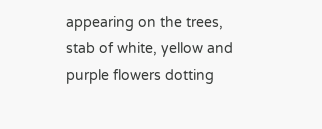appearing on the trees, stab of white, yellow and purple flowers dotting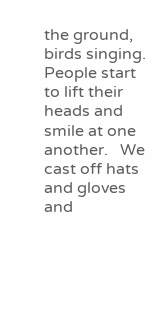the ground, birds singing.   People start to lift their heads and smile at one another.   We cast off hats and gloves and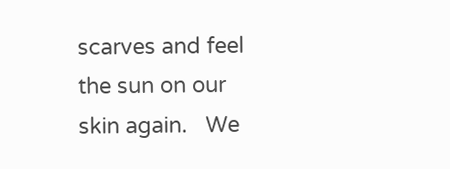scarves and feel the sun on our skin again.   We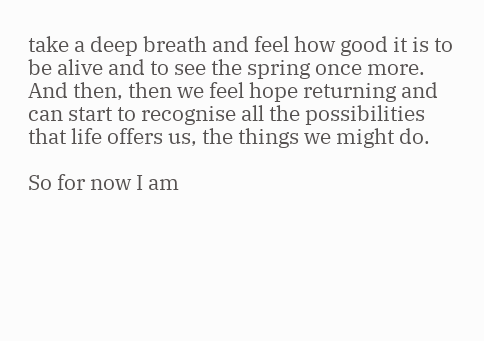take a deep breath and feel how good it is to be alive and to see the spring once more.  And then, then we feel hope returning and can start to recognise all the possibilities that life offers us, the things we might do.

So for now I am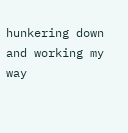hunkering down and working my way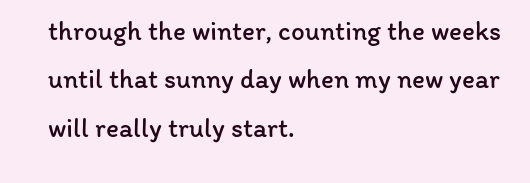through the winter, counting the weeks until that sunny day when my new year will really truly start.